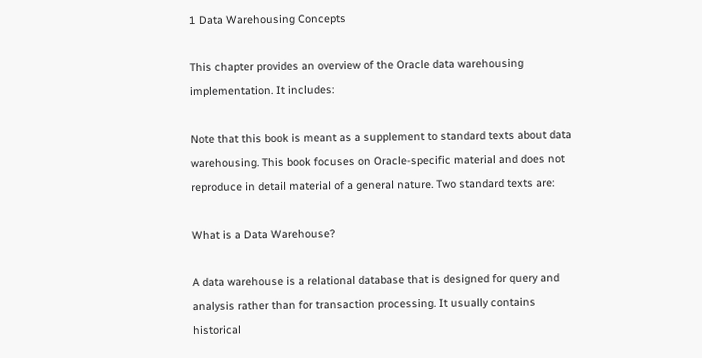1 Data Warehousing Concepts

This chapter provides an overview of the Oracle data warehousing implementation. It includes:

Note that this book is meant as a supplement to standard texts about data warehousing. This book focuses on Oracle-specific material and does not reproduce in detail material of a general nature. Two standard texts are:

What is a Data Warehouse?

A data warehouse is a relational database that is designed for query and analysis rather than for transaction processing. It usually contains historical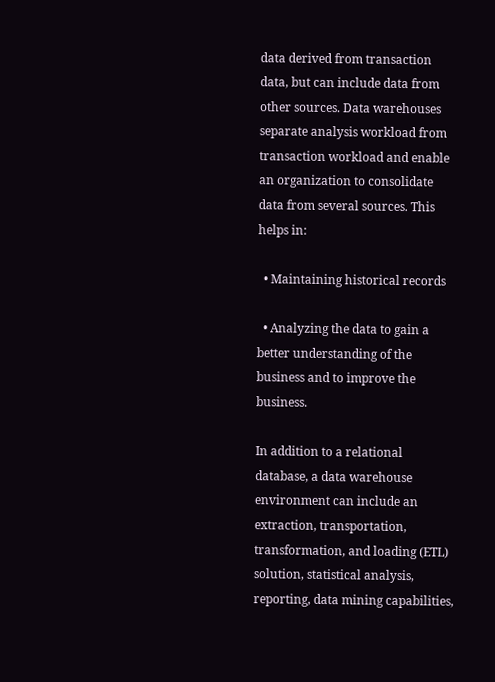data derived from transaction data, but can include data from other sources. Data warehouses separate analysis workload from transaction workload and enable an organization to consolidate data from several sources. This helps in:

  • Maintaining historical records

  • Analyzing the data to gain a better understanding of the business and to improve the business.

In addition to a relational database, a data warehouse environment can include an extraction, transportation, transformation, and loading (ETL) solution, statistical analysis, reporting, data mining capabilities,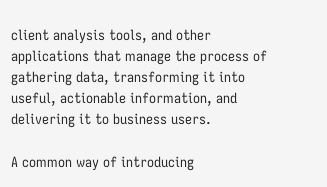client analysis tools, and other applications that manage the process of gathering data, transforming it into useful, actionable information, and delivering it to business users.

A common way of introducing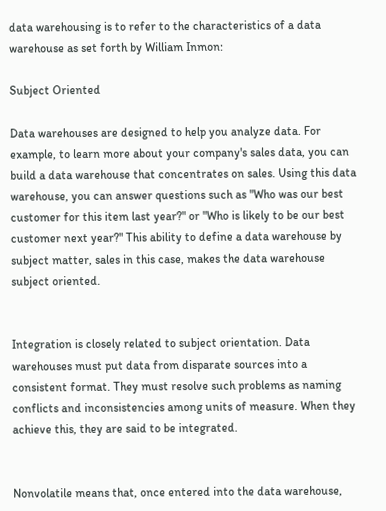data warehousing is to refer to the characteristics of a data warehouse as set forth by William Inmon:

Subject Oriented

Data warehouses are designed to help you analyze data. For example, to learn more about your company's sales data, you can build a data warehouse that concentrates on sales. Using this data warehouse, you can answer questions such as "Who was our best customer for this item last year?" or "Who is likely to be our best customer next year?" This ability to define a data warehouse by subject matter, sales in this case, makes the data warehouse subject oriented.


Integration is closely related to subject orientation. Data warehouses must put data from disparate sources into a consistent format. They must resolve such problems as naming conflicts and inconsistencies among units of measure. When they achieve this, they are said to be integrated.


Nonvolatile means that, once entered into the data warehouse,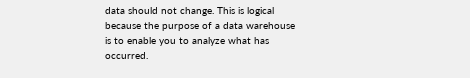data should not change. This is logical because the purpose of a data warehouse is to enable you to analyze what has occurred.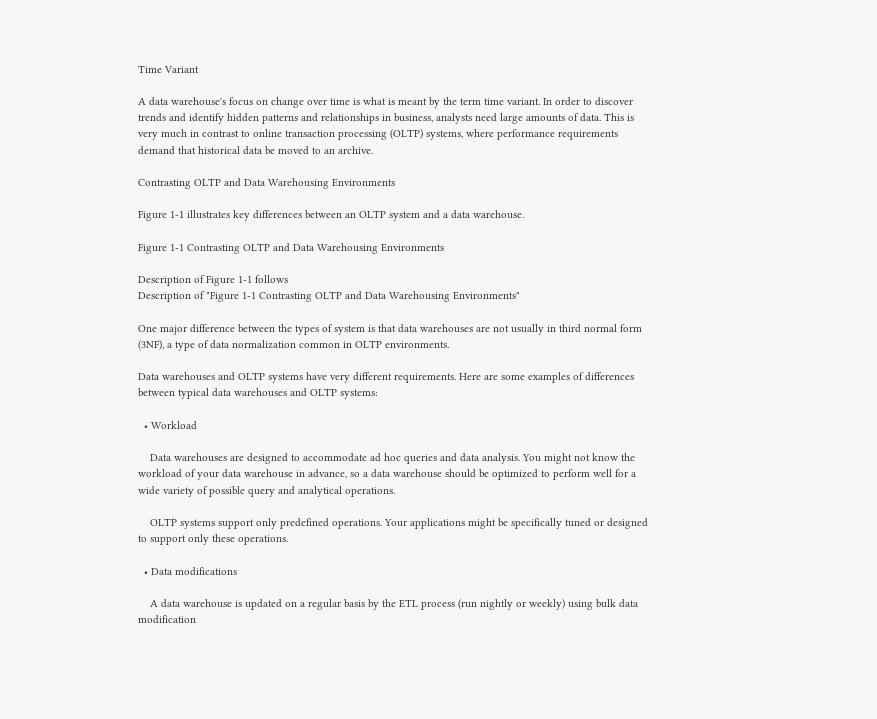Time Variant

A data warehouse's focus on change over time is what is meant by the term time variant. In order to discover trends and identify hidden patterns and relationships in business, analysts need large amounts of data. This is very much in contrast to online transaction processing (OLTP) systems, where performance requirements demand that historical data be moved to an archive.

Contrasting OLTP and Data Warehousing Environments

Figure 1-1 illustrates key differences between an OLTP system and a data warehouse.

Figure 1-1 Contrasting OLTP and Data Warehousing Environments

Description of Figure 1-1 follows
Description of "Figure 1-1 Contrasting OLTP and Data Warehousing Environments"

One major difference between the types of system is that data warehouses are not usually in third normal form (3NF), a type of data normalization common in OLTP environments.

Data warehouses and OLTP systems have very different requirements. Here are some examples of differences between typical data warehouses and OLTP systems:

  • Workload

    Data warehouses are designed to accommodate ad hoc queries and data analysis. You might not know the workload of your data warehouse in advance, so a data warehouse should be optimized to perform well for a wide variety of possible query and analytical operations.

    OLTP systems support only predefined operations. Your applications might be specifically tuned or designed to support only these operations.

  • Data modifications

    A data warehouse is updated on a regular basis by the ETL process (run nightly or weekly) using bulk data modification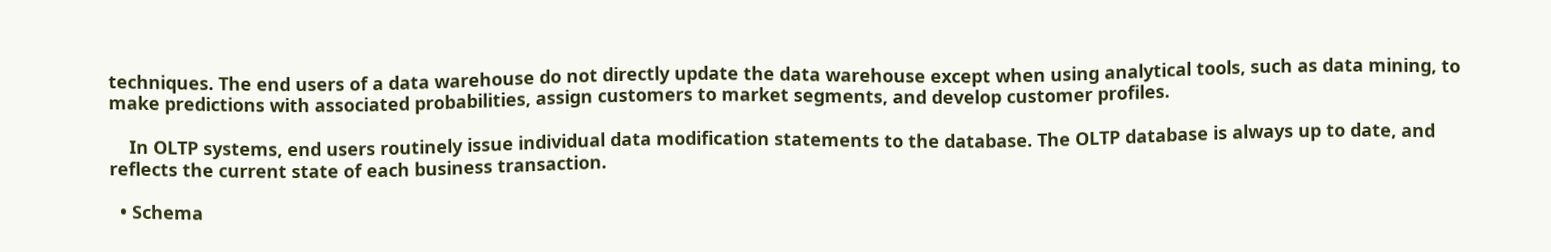techniques. The end users of a data warehouse do not directly update the data warehouse except when using analytical tools, such as data mining, to make predictions with associated probabilities, assign customers to market segments, and develop customer profiles.

    In OLTP systems, end users routinely issue individual data modification statements to the database. The OLTP database is always up to date, and reflects the current state of each business transaction.

  • Schema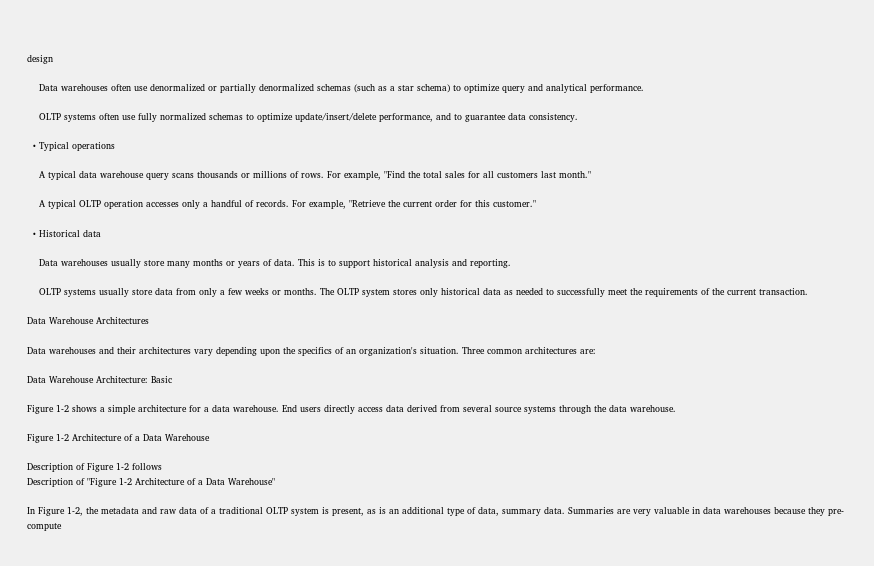design

    Data warehouses often use denormalized or partially denormalized schemas (such as a star schema) to optimize query and analytical performance.

    OLTP systems often use fully normalized schemas to optimize update/insert/delete performance, and to guarantee data consistency.

  • Typical operations

    A typical data warehouse query scans thousands or millions of rows. For example, "Find the total sales for all customers last month."

    A typical OLTP operation accesses only a handful of records. For example, "Retrieve the current order for this customer."

  • Historical data

    Data warehouses usually store many months or years of data. This is to support historical analysis and reporting.

    OLTP systems usually store data from only a few weeks or months. The OLTP system stores only historical data as needed to successfully meet the requirements of the current transaction.

Data Warehouse Architectures

Data warehouses and their architectures vary depending upon the specifics of an organization's situation. Three common architectures are:

Data Warehouse Architecture: Basic

Figure 1-2 shows a simple architecture for a data warehouse. End users directly access data derived from several source systems through the data warehouse.

Figure 1-2 Architecture of a Data Warehouse

Description of Figure 1-2 follows
Description of "Figure 1-2 Architecture of a Data Warehouse"

In Figure 1-2, the metadata and raw data of a traditional OLTP system is present, as is an additional type of data, summary data. Summaries are very valuable in data warehouses because they pre-compute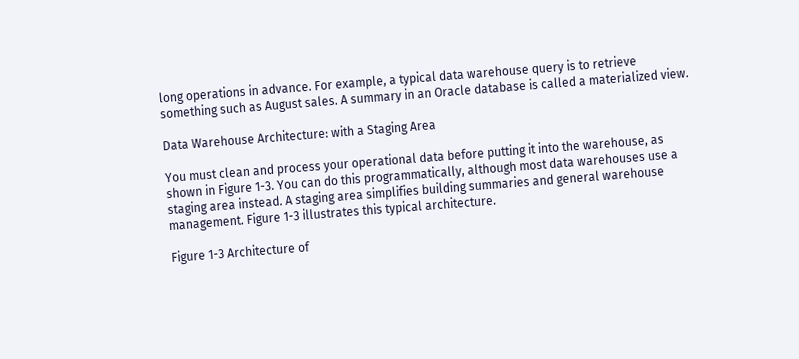long operations in advance. For example, a typical data warehouse query is to retrieve something such as August sales. A summary in an Oracle database is called a materialized view.

Data Warehouse Architecture: with a Staging Area

You must clean and process your operational data before putting it into the warehouse, as shown in Figure 1-3. You can do this programmatically, although most data warehouses use a staging area instead. A staging area simplifies building summaries and general warehouse management. Figure 1-3 illustrates this typical architecture.

Figure 1-3 Architecture of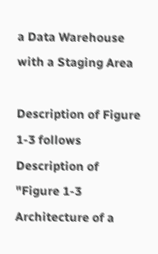a Data Warehouse with a Staging Area

Description of Figure 1-3 follows
Description of "Figure 1-3 Architecture of a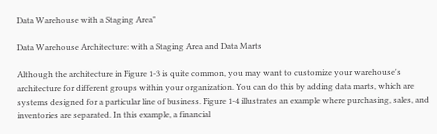Data Warehouse with a Staging Area"

Data Warehouse Architecture: with a Staging Area and Data Marts

Although the architecture in Figure 1-3 is quite common, you may want to customize your warehouse's architecture for different groups within your organization. You can do this by adding data marts, which are systems designed for a particular line of business. Figure 1-4 illustrates an example where purchasing, sales, and inventories are separated. In this example, a financial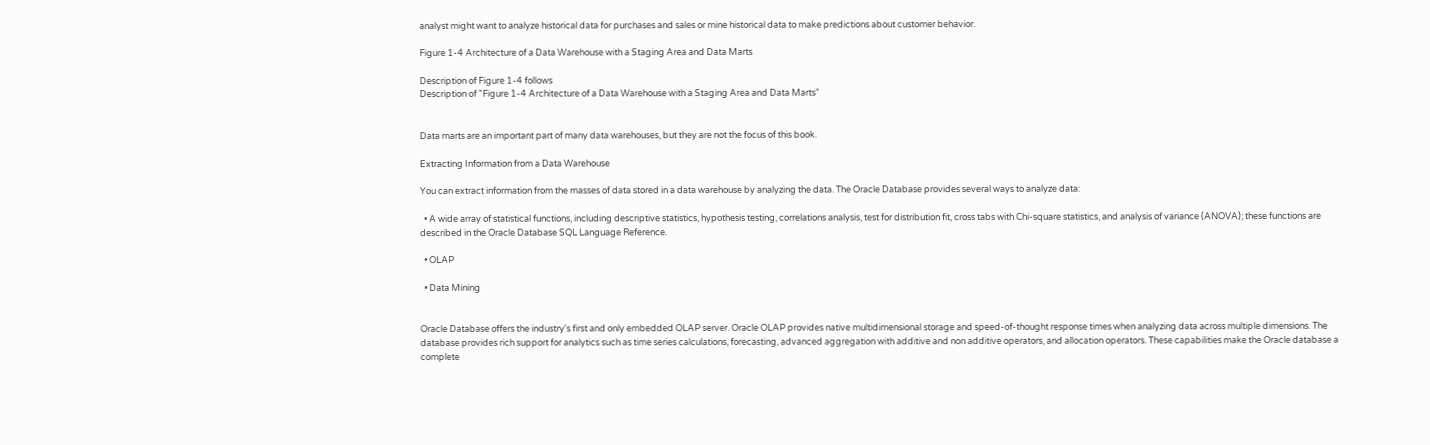analyst might want to analyze historical data for purchases and sales or mine historical data to make predictions about customer behavior.

Figure 1-4 Architecture of a Data Warehouse with a Staging Area and Data Marts

Description of Figure 1-4 follows
Description of "Figure 1-4 Architecture of a Data Warehouse with a Staging Area and Data Marts"


Data marts are an important part of many data warehouses, but they are not the focus of this book.

Extracting Information from a Data Warehouse

You can extract information from the masses of data stored in a data warehouse by analyzing the data. The Oracle Database provides several ways to analyze data:

  • A wide array of statistical functions, including descriptive statistics, hypothesis testing, correlations analysis, test for distribution fit, cross tabs with Chi-square statistics, and analysis of variance (ANOVA); these functions are described in the Oracle Database SQL Language Reference.

  • OLAP

  • Data Mining


Oracle Database offers the industry's first and only embedded OLAP server. Oracle OLAP provides native multidimensional storage and speed-of-thought response times when analyzing data across multiple dimensions. The database provides rich support for analytics such as time series calculations, forecasting, advanced aggregation with additive and non additive operators, and allocation operators. These capabilities make the Oracle database a complete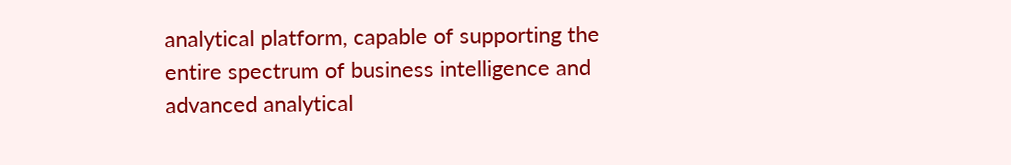analytical platform, capable of supporting the entire spectrum of business intelligence and advanced analytical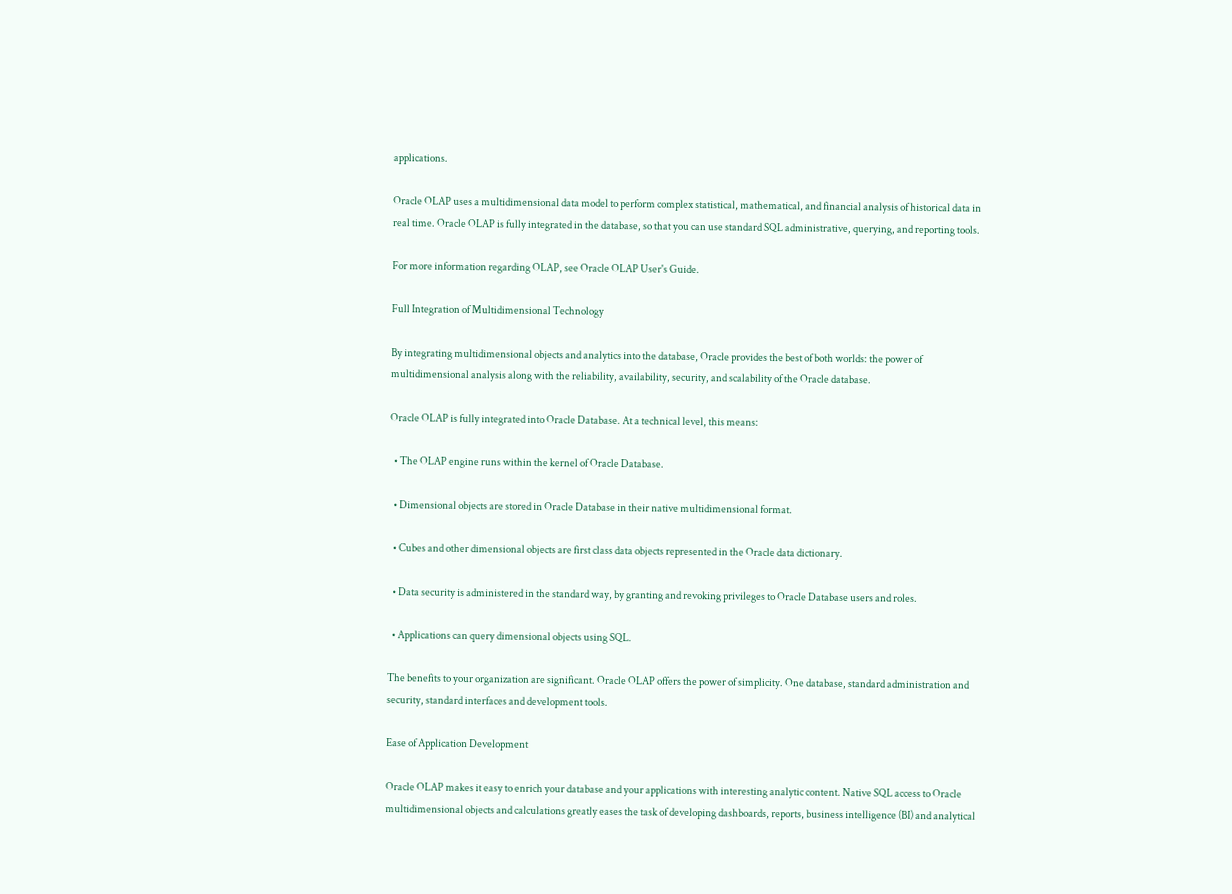applications.

Oracle OLAP uses a multidimensional data model to perform complex statistical, mathematical, and financial analysis of historical data in real time. Oracle OLAP is fully integrated in the database, so that you can use standard SQL administrative, querying, and reporting tools.

For more information regarding OLAP, see Oracle OLAP User's Guide.

Full Integration of Multidimensional Technology

By integrating multidimensional objects and analytics into the database, Oracle provides the best of both worlds: the power of multidimensional analysis along with the reliability, availability, security, and scalability of the Oracle database.

Oracle OLAP is fully integrated into Oracle Database. At a technical level, this means:

  • The OLAP engine runs within the kernel of Oracle Database.

  • Dimensional objects are stored in Oracle Database in their native multidimensional format.

  • Cubes and other dimensional objects are first class data objects represented in the Oracle data dictionary.

  • Data security is administered in the standard way, by granting and revoking privileges to Oracle Database users and roles.

  • Applications can query dimensional objects using SQL.

The benefits to your organization are significant. Oracle OLAP offers the power of simplicity. One database, standard administration and security, standard interfaces and development tools.

Ease of Application Development

Oracle OLAP makes it easy to enrich your database and your applications with interesting analytic content. Native SQL access to Oracle multidimensional objects and calculations greatly eases the task of developing dashboards, reports, business intelligence (BI) and analytical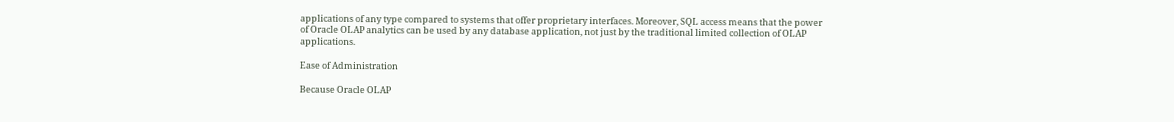applications of any type compared to systems that offer proprietary interfaces. Moreover, SQL access means that the power of Oracle OLAP analytics can be used by any database application, not just by the traditional limited collection of OLAP applications.

Ease of Administration

Because Oracle OLAP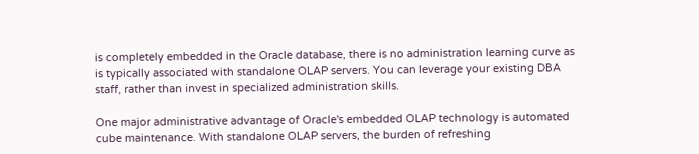is completely embedded in the Oracle database, there is no administration learning curve as is typically associated with standalone OLAP servers. You can leverage your existing DBA staff, rather than invest in specialized administration skills.

One major administrative advantage of Oracle's embedded OLAP technology is automated cube maintenance. With standalone OLAP servers, the burden of refreshing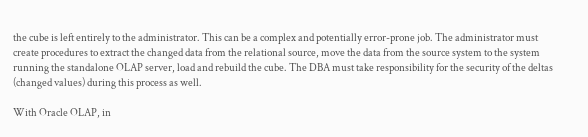the cube is left entirely to the administrator. This can be a complex and potentially error-prone job. The administrator must create procedures to extract the changed data from the relational source, move the data from the source system to the system running the standalone OLAP server, load and rebuild the cube. The DBA must take responsibility for the security of the deltas (changed values) during this process as well.

With Oracle OLAP, in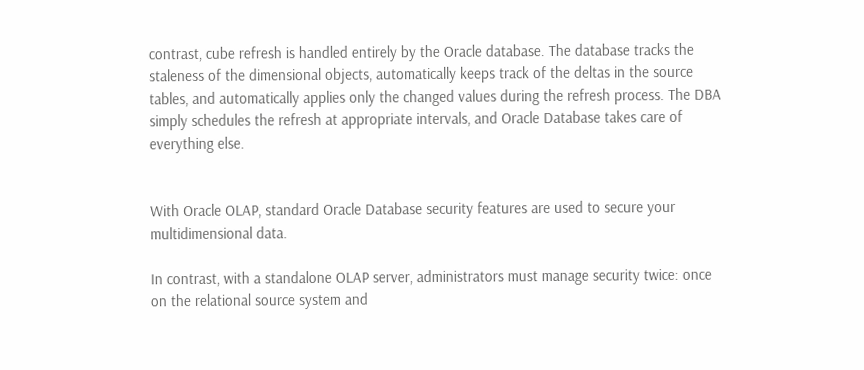contrast, cube refresh is handled entirely by the Oracle database. The database tracks the staleness of the dimensional objects, automatically keeps track of the deltas in the source tables, and automatically applies only the changed values during the refresh process. The DBA simply schedules the refresh at appropriate intervals, and Oracle Database takes care of everything else.


With Oracle OLAP, standard Oracle Database security features are used to secure your multidimensional data.

In contrast, with a standalone OLAP server, administrators must manage security twice: once on the relational source system and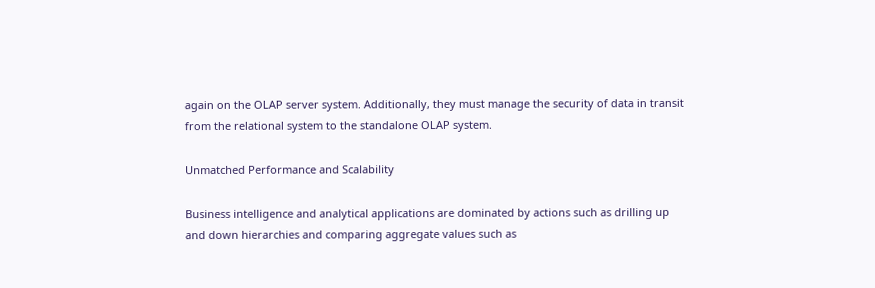again on the OLAP server system. Additionally, they must manage the security of data in transit from the relational system to the standalone OLAP system.

Unmatched Performance and Scalability

Business intelligence and analytical applications are dominated by actions such as drilling up and down hierarchies and comparing aggregate values such as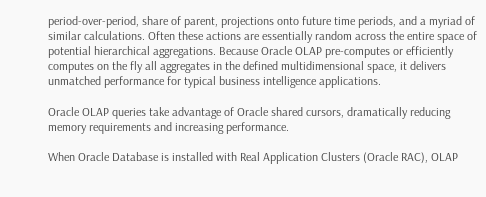period-over-period, share of parent, projections onto future time periods, and a myriad of similar calculations. Often these actions are essentially random across the entire space of potential hierarchical aggregations. Because Oracle OLAP pre-computes or efficiently computes on the fly all aggregates in the defined multidimensional space, it delivers unmatched performance for typical business intelligence applications.

Oracle OLAP queries take advantage of Oracle shared cursors, dramatically reducing memory requirements and increasing performance.

When Oracle Database is installed with Real Application Clusters (Oracle RAC), OLAP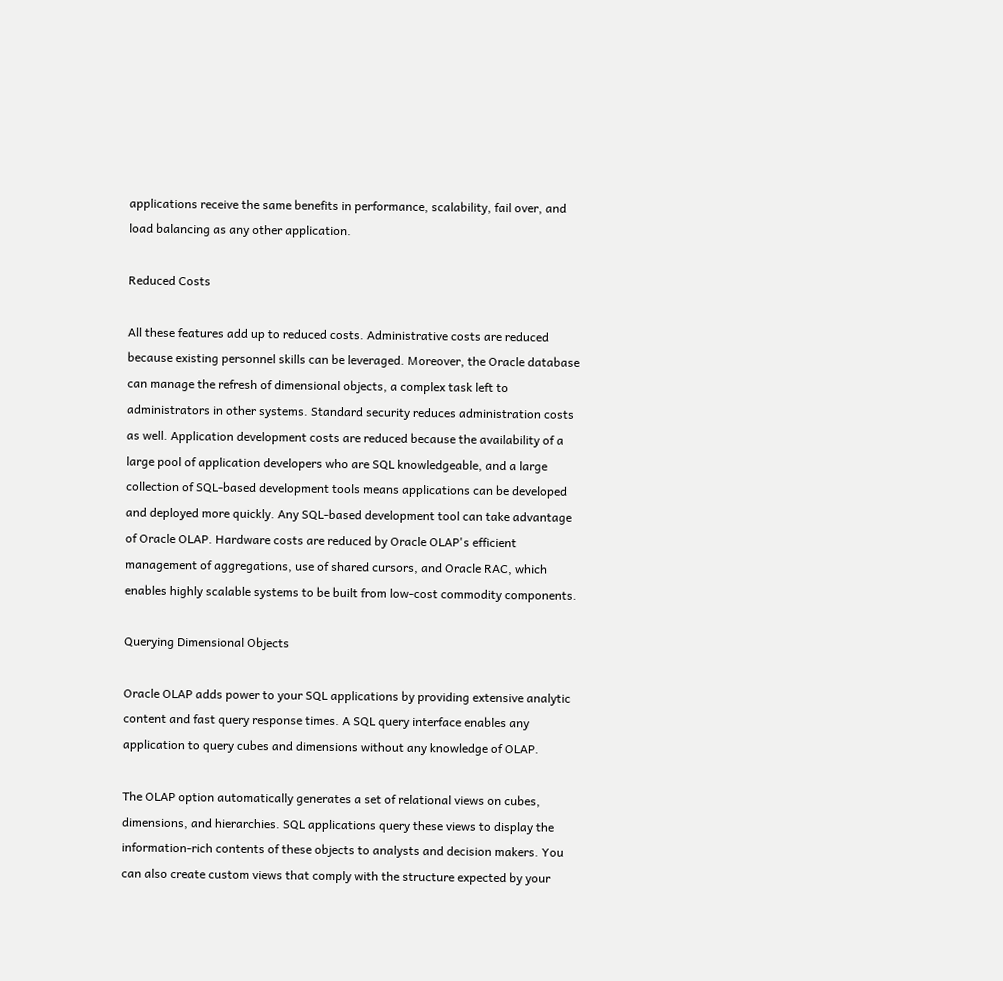applications receive the same benefits in performance, scalability, fail over, and load balancing as any other application.

Reduced Costs

All these features add up to reduced costs. Administrative costs are reduced because existing personnel skills can be leveraged. Moreover, the Oracle database can manage the refresh of dimensional objects, a complex task left to administrators in other systems. Standard security reduces administration costs as well. Application development costs are reduced because the availability of a large pool of application developers who are SQL knowledgeable, and a large collection of SQL-based development tools means applications can be developed and deployed more quickly. Any SQL-based development tool can take advantage of Oracle OLAP. Hardware costs are reduced by Oracle OLAP's efficient management of aggregations, use of shared cursors, and Oracle RAC, which enables highly scalable systems to be built from low-cost commodity components.

Querying Dimensional Objects

Oracle OLAP adds power to your SQL applications by providing extensive analytic content and fast query response times. A SQL query interface enables any application to query cubes and dimensions without any knowledge of OLAP.

The OLAP option automatically generates a set of relational views on cubes, dimensions, and hierarchies. SQL applications query these views to display the information-rich contents of these objects to analysts and decision makers. You can also create custom views that comply with the structure expected by your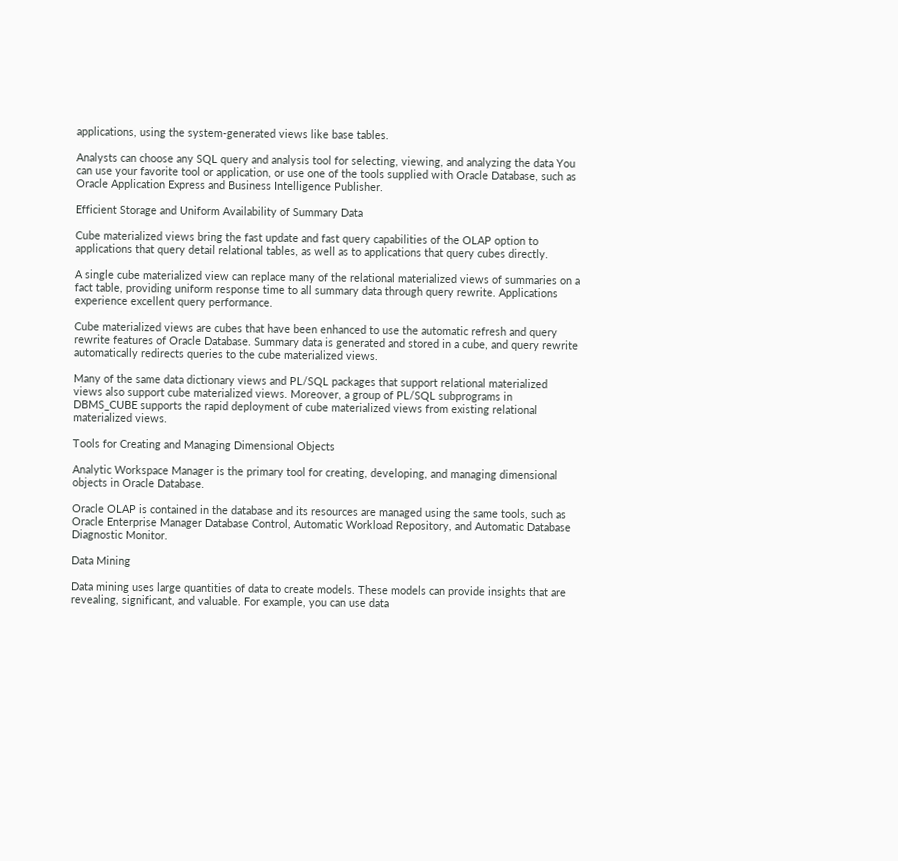applications, using the system-generated views like base tables.

Analysts can choose any SQL query and analysis tool for selecting, viewing, and analyzing the data You can use your favorite tool or application, or use one of the tools supplied with Oracle Database, such as Oracle Application Express and Business Intelligence Publisher.

Efficient Storage and Uniform Availability of Summary Data

Cube materialized views bring the fast update and fast query capabilities of the OLAP option to applications that query detail relational tables, as well as to applications that query cubes directly.

A single cube materialized view can replace many of the relational materialized views of summaries on a fact table, providing uniform response time to all summary data through query rewrite. Applications experience excellent query performance.

Cube materialized views are cubes that have been enhanced to use the automatic refresh and query rewrite features of Oracle Database. Summary data is generated and stored in a cube, and query rewrite automatically redirects queries to the cube materialized views.

Many of the same data dictionary views and PL/SQL packages that support relational materialized views also support cube materialized views. Moreover, a group of PL/SQL subprograms in DBMS_CUBE supports the rapid deployment of cube materialized views from existing relational materialized views.

Tools for Creating and Managing Dimensional Objects

Analytic Workspace Manager is the primary tool for creating, developing, and managing dimensional objects in Oracle Database.

Oracle OLAP is contained in the database and its resources are managed using the same tools, such as Oracle Enterprise Manager Database Control, Automatic Workload Repository, and Automatic Database Diagnostic Monitor.

Data Mining

Data mining uses large quantities of data to create models. These models can provide insights that are revealing, significant, and valuable. For example, you can use data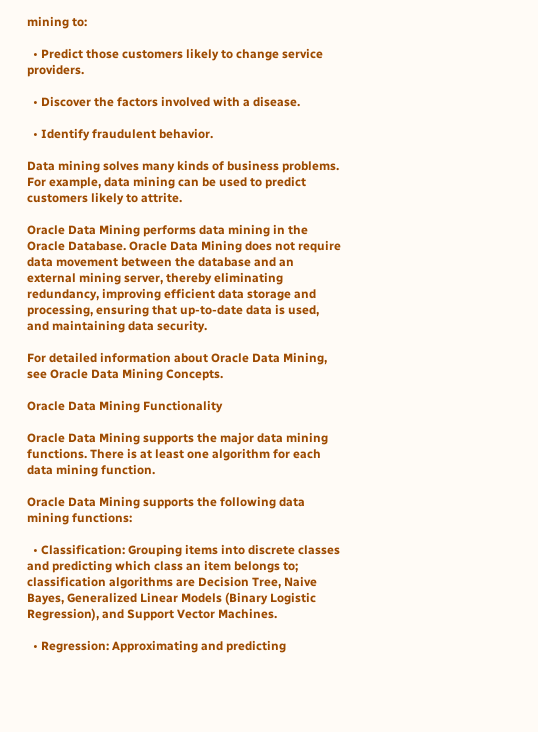mining to:

  • Predict those customers likely to change service providers.

  • Discover the factors involved with a disease.

  • Identify fraudulent behavior.

Data mining solves many kinds of business problems. For example, data mining can be used to predict customers likely to attrite.

Oracle Data Mining performs data mining in the Oracle Database. Oracle Data Mining does not require data movement between the database and an external mining server, thereby eliminating redundancy, improving efficient data storage and processing, ensuring that up-to-date data is used, and maintaining data security.

For detailed information about Oracle Data Mining, see Oracle Data Mining Concepts.

Oracle Data Mining Functionality

Oracle Data Mining supports the major data mining functions. There is at least one algorithm for each data mining function.

Oracle Data Mining supports the following data mining functions:

  • Classification: Grouping items into discrete classes and predicting which class an item belongs to; classification algorithms are Decision Tree, Naive Bayes, Generalized Linear Models (Binary Logistic Regression), and Support Vector Machines.

  • Regression: Approximating and predicting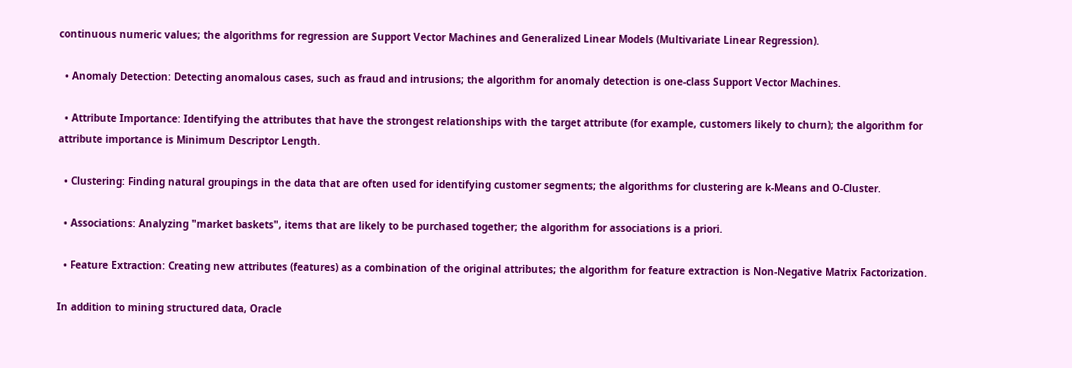continuous numeric values; the algorithms for regression are Support Vector Machines and Generalized Linear Models (Multivariate Linear Regression).

  • Anomaly Detection: Detecting anomalous cases, such as fraud and intrusions; the algorithm for anomaly detection is one-class Support Vector Machines.

  • Attribute Importance: Identifying the attributes that have the strongest relationships with the target attribute (for example, customers likely to churn); the algorithm for attribute importance is Minimum Descriptor Length.

  • Clustering: Finding natural groupings in the data that are often used for identifying customer segments; the algorithms for clustering are k-Means and O-Cluster.

  • Associations: Analyzing "market baskets", items that are likely to be purchased together; the algorithm for associations is a priori.

  • Feature Extraction: Creating new attributes (features) as a combination of the original attributes; the algorithm for feature extraction is Non-Negative Matrix Factorization.

In addition to mining structured data, Oracle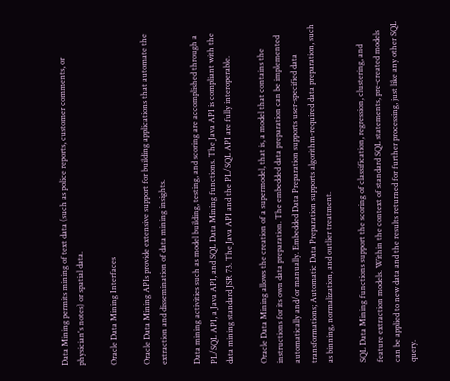Data Mining permits mining of text data (such as police reports, customer comments, or physician's notes) or spatial data.

Oracle Data Mining Interfaces

Oracle Data Mining APIs provide extensive support for building applications that automate the extraction and dissemination of data mining insights.

Data mining activities such as model building, testing, and scoring are accomplished through a PL/SQL API, a Java API, and SQL Data Mining functions. The Java API is compliant with the data mining standard JSR 73. The Java API and the PL/SQL API are fully interoperable.

Oracle Data Mining allows the creation of a supermodel, that is, a model that contains the instructions for its own data preparation. The embedded data preparation can be implemented automatically and/or manually. Embedded Data Preparation supports user-specified data transformations; Automatic Data Preparation supports algorithm-required data preparation, such as binning, normalization, and outlier treatment.

SQL Data Mining functions support the scoring of classification, regression, clustering, and feature extraction models. Within the context of standard SQL statements, pre-created models can be applied to new data and the results returned for further processing, just like any other SQL query.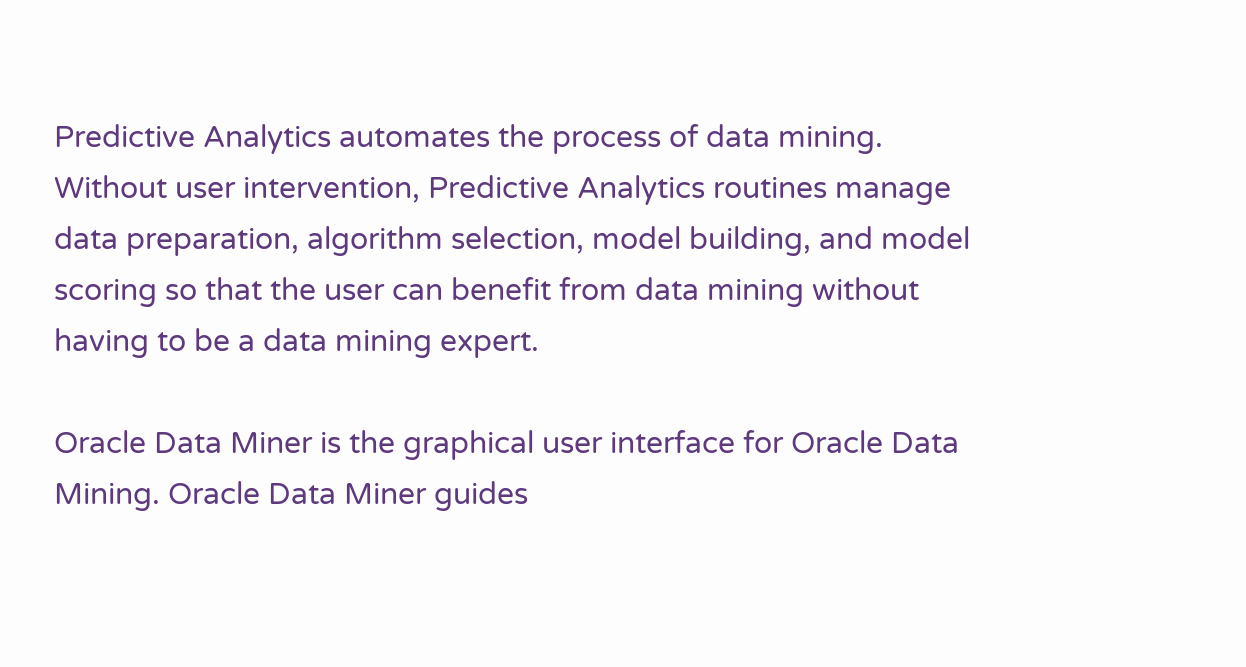Predictive Analytics automates the process of data mining. Without user intervention, Predictive Analytics routines manage data preparation, algorithm selection, model building, and model scoring so that the user can benefit from data mining without having to be a data mining expert.

Oracle Data Miner is the graphical user interface for Oracle Data Mining. Oracle Data Miner guides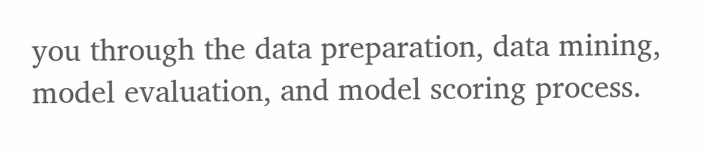you through the data preparation, data mining, model evaluation, and model scoring process.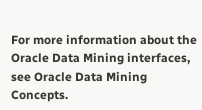For more information about the Oracle Data Mining interfaces, see Oracle Data Mining Concepts.